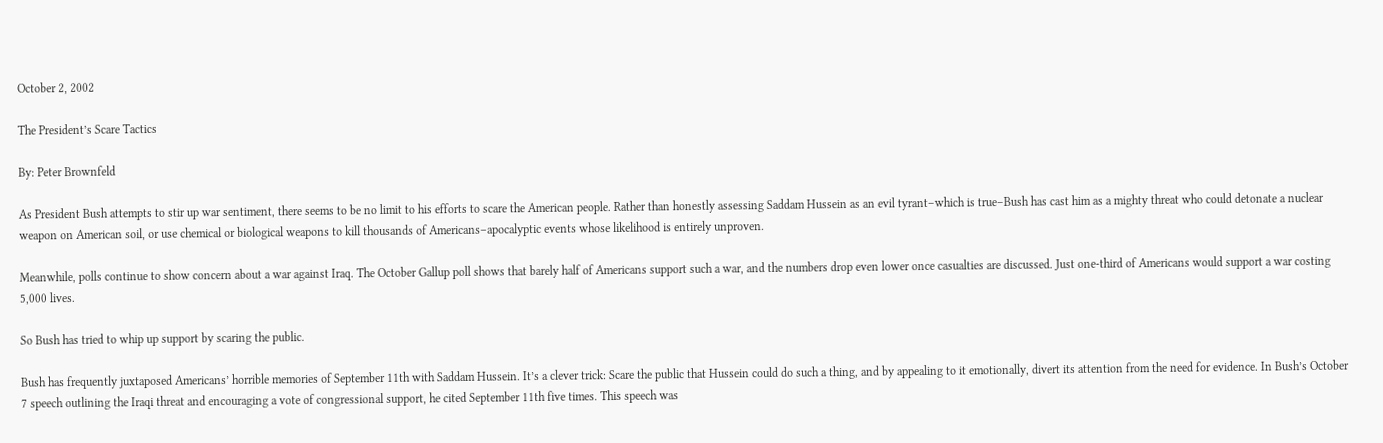October 2, 2002

The President’s Scare Tactics

By: Peter Brownfeld

As President Bush attempts to stir up war sentiment, there seems to be no limit to his efforts to scare the American people. Rather than honestly assessing Saddam Hussein as an evil tyrant–which is true–Bush has cast him as a mighty threat who could detonate a nuclear weapon on American soil, or use chemical or biological weapons to kill thousands of Americans–apocalyptic events whose likelihood is entirely unproven.

Meanwhile, polls continue to show concern about a war against Iraq. The October Gallup poll shows that barely half of Americans support such a war, and the numbers drop even lower once casualties are discussed. Just one-third of Americans would support a war costing 5,000 lives.

So Bush has tried to whip up support by scaring the public.

Bush has frequently juxtaposed Americans’ horrible memories of September 11th with Saddam Hussein. It’s a clever trick: Scare the public that Hussein could do such a thing, and by appealing to it emotionally, divert its attention from the need for evidence. In Bush’s October 7 speech outlining the Iraqi threat and encouraging a vote of congressional support, he cited September 11th five times. This speech was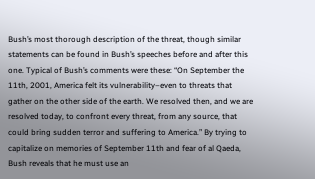Bush’s most thorough description of the threat, though similar statements can be found in Bush’s speeches before and after this one. Typical of Bush’s comments were these: “On September the 11th, 2001, America felt its vulnerability–even to threats that gather on the other side of the earth. We resolved then, and we are resolved today, to confront every threat, from any source, that could bring sudden terror and suffering to America.” By trying to capitalize on memories of September 11th and fear of al Qaeda, Bush reveals that he must use an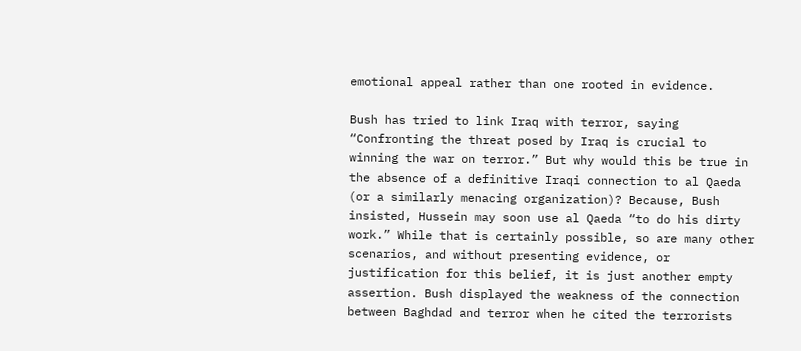emotional appeal rather than one rooted in evidence.

Bush has tried to link Iraq with terror, saying “Confronting the threat posed by Iraq is crucial to winning the war on terror.” But why would this be true in the absence of a definitive Iraqi connection to al Qaeda (or a similarly menacing organization)? Because, Bush insisted, Hussein may soon use al Qaeda “to do his dirty work.” While that is certainly possible, so are many other scenarios, and without presenting evidence, or justification for this belief, it is just another empty assertion. Bush displayed the weakness of the connection between Baghdad and terror when he cited the terrorists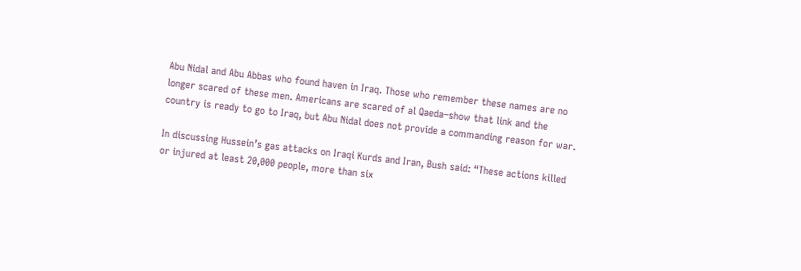Abu Nidal and Abu Abbas who found haven in Iraq. Those who remember these names are no longer scared of these men. Americans are scared of al Qaeda–show that link and the country is ready to go to Iraq, but Abu Nidal does not provide a commanding reason for war.

In discussing Hussein’s gas attacks on Iraqi Kurds and Iran, Bush said: “These actions killed or injured at least 20,000 people, more than six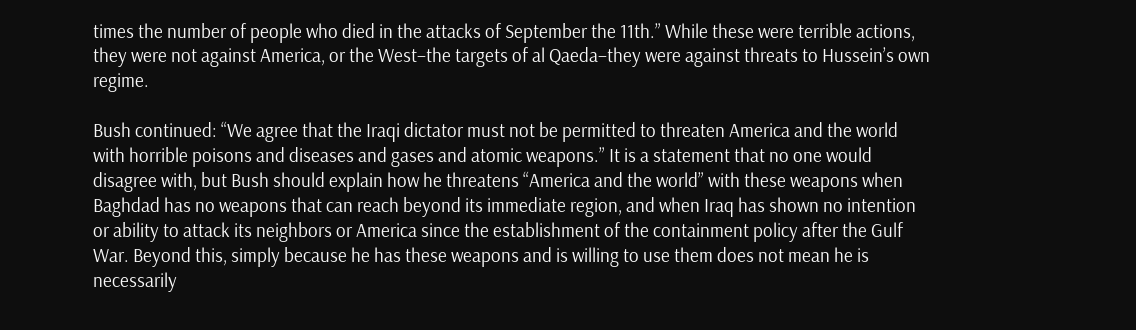times the number of people who died in the attacks of September the 11th.” While these were terrible actions, they were not against America, or the West–the targets of al Qaeda–they were against threats to Hussein’s own regime.

Bush continued: “We agree that the Iraqi dictator must not be permitted to threaten America and the world with horrible poisons and diseases and gases and atomic weapons.” It is a statement that no one would disagree with, but Bush should explain how he threatens “America and the world” with these weapons when Baghdad has no weapons that can reach beyond its immediate region, and when Iraq has shown no intention or ability to attack its neighbors or America since the establishment of the containment policy after the Gulf War. Beyond this, simply because he has these weapons and is willing to use them does not mean he is necessarily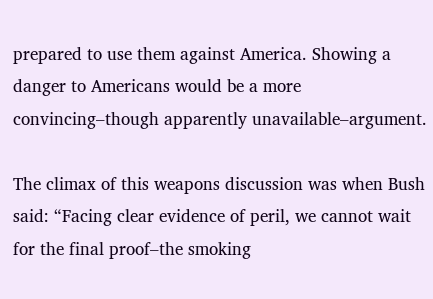prepared to use them against America. Showing a danger to Americans would be a more convincing–though apparently unavailable–argument.

The climax of this weapons discussion was when Bush said: “Facing clear evidence of peril, we cannot wait for the final proof–the smoking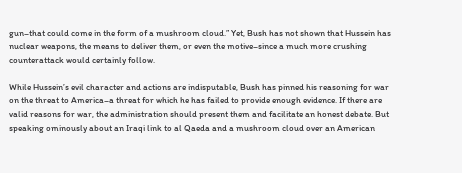gun–that could come in the form of a mushroom cloud.” Yet, Bush has not shown that Hussein has nuclear weapons, the means to deliver them, or even the motive–since a much more crushing counterattack would certainly follow.

While Hussein’s evil character and actions are indisputable, Bush has pinned his reasoning for war on the threat to America–a threat for which he has failed to provide enough evidence. If there are valid reasons for war, the administration should present them and facilitate an honest debate. But speaking ominously about an Iraqi link to al Qaeda and a mushroom cloud over an American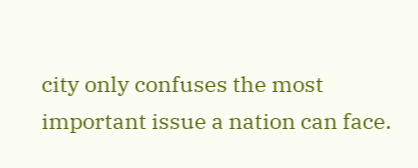city only confuses the most important issue a nation can face.